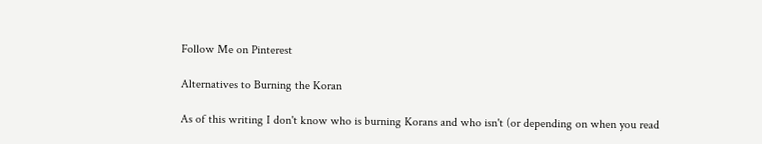Follow Me on Pinterest

Alternatives to Burning the Koran

As of this writing I don't know who is burning Korans and who isn't (or depending on when you read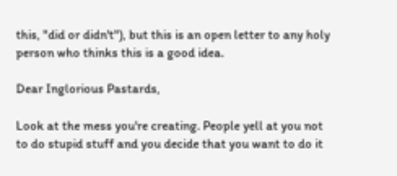this, "did or didn't"), but this is an open letter to any holy person who thinks this is a good idea.

Dear Inglorious Pastards,

Look at the mess you're creating. People yell at you not to do stupid stuff and you decide that you want to do it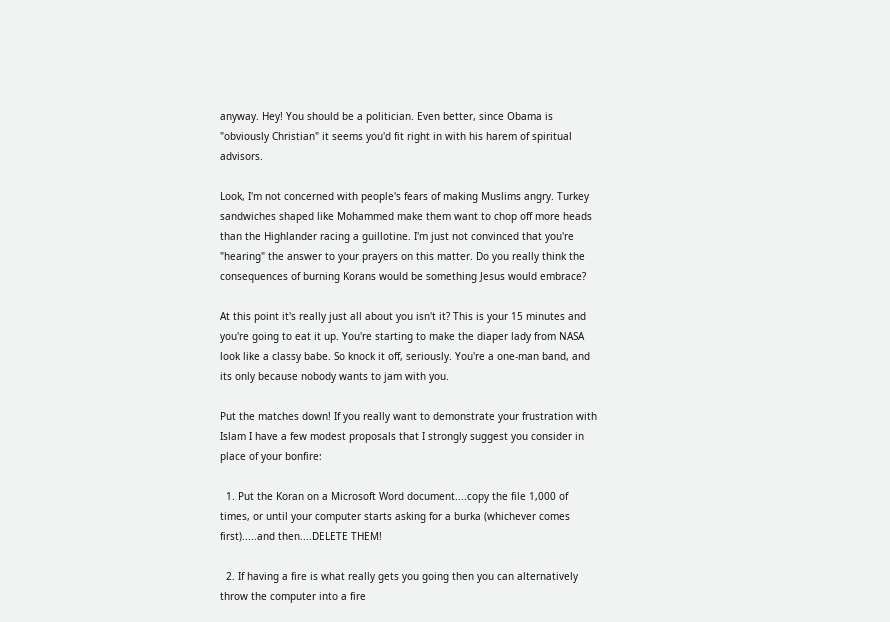anyway. Hey! You should be a politician. Even better, since Obama is "obviously Christian" it seems you'd fit right in with his harem of spiritual advisors.

Look, I'm not concerned with people's fears of making Muslims angry. Turkey sandwiches shaped like Mohammed make them want to chop off more heads than the Highlander racing a guillotine. I'm just not convinced that you're "hearing" the answer to your prayers on this matter. Do you really think the consequences of burning Korans would be something Jesus would embrace?

At this point it's really just all about you isn't it? This is your 15 minutes and you're going to eat it up. You're starting to make the diaper lady from NASA look like a classy babe. So knock it off, seriously. You're a one-man band, and its only because nobody wants to jam with you.

Put the matches down! If you really want to demonstrate your frustration with Islam I have a few modest proposals that I strongly suggest you consider in place of your bonfire:

  1. Put the Koran on a Microsoft Word document....copy the file 1,000 of times, or until your computer starts asking for a burka (whichever comes first).....and then....DELETE THEM!

  2. If having a fire is what really gets you going then you can alternatively throw the computer into a fire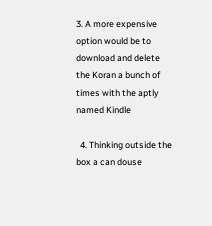3. A more expensive option would be to download and delete the Koran a bunch of times with the aptly named Kindle

  4. Thinking outside the box a can douse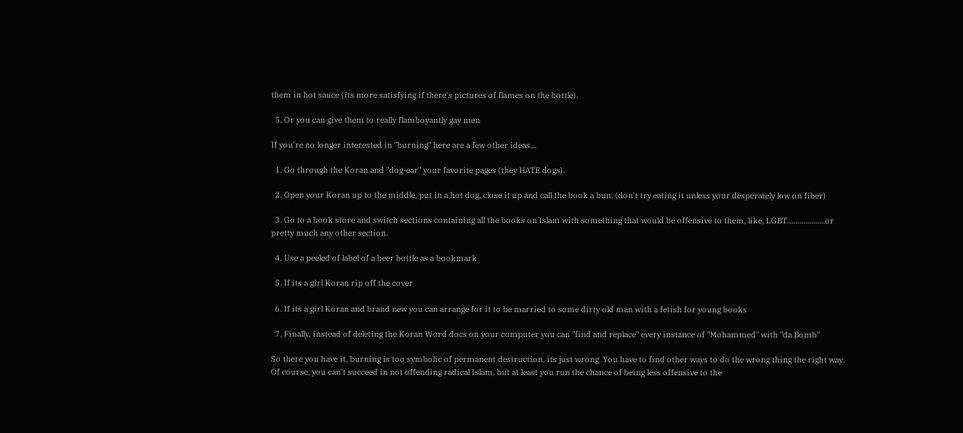them in hot sauce (its more satisfying if there's pictures of flames on the bottle).

  5. Or you can give them to really flamboyantly gay men

If you're no longer interested in "burning" here are a few other ideas...

  1. Go through the Koran and "dog-ear" your favorite pages (they HATE dogs).

  2. Open your Koran up to the middle, put in a hot dog, close it up and call the book a bun. (don't try eating it unless your desperately low on fiber)

  3. Go to a book store and switch sections containing all the books on Islam with something that would be offensive to them, like, LGBT...................or pretty much any other section.

  4. Use a peeled of label of a beer bottle as a bookmark

  5. If its a girl Koran rip off the cover

  6. If its a girl Koran and brand new you can arrange for it to be married to some dirty old man with a fetish for young books

  7. Finally, instead of deleting the Koran Word docs on your computer you can "find and replace" every instance of "Mohammed" with "da Bomb"

So there you have it, burning is too symbolic of permanent destruction, its just wrong. You have to find other ways to do the wrong thing the right way. Of course, you can't succeed in not offending radical Islam, but at least you run the chance of being less offensive to the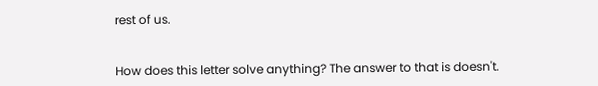rest of us.


How does this letter solve anything? The answer to that is doesn't.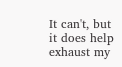It can't, but it does help exhaust my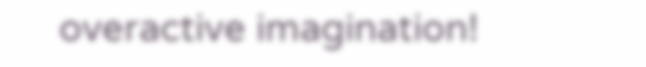overactive imagination!